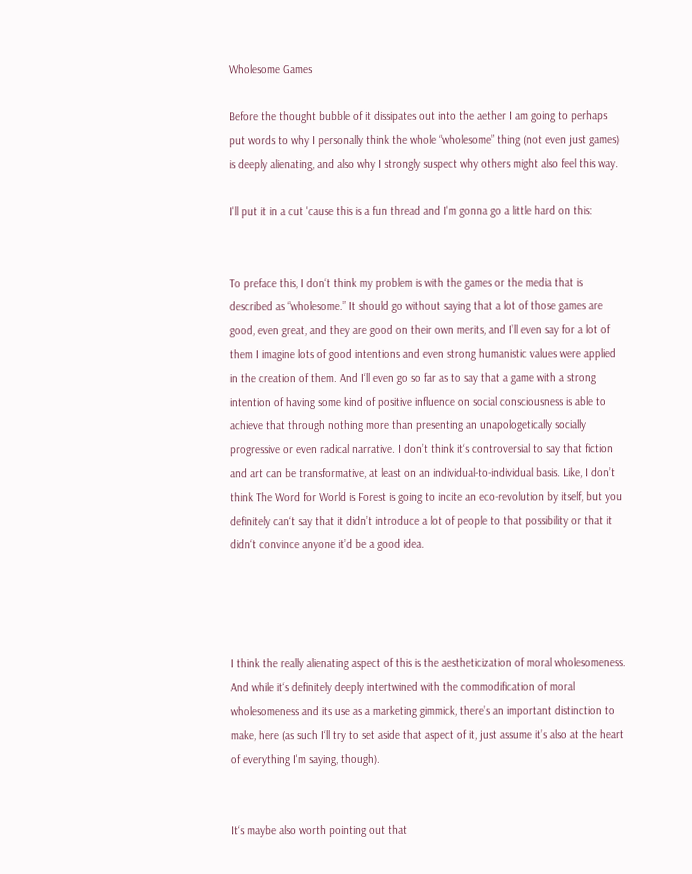Wholesome Games

Before the thought bubble of it dissipates out into the aether I am going to perhaps put words to why I personally think the whole “wholesome” thing (not even just games) is deeply alienating, and also why I strongly suspect why others might also feel this way.

I'll put it in a cut 'cause this is a fun thread and I'm gonna go a little hard on this:


To preface this, I don‘t think my problem is with the games or the media that is described as “wholesome.” It should go without saying that a lot of those games are good, even great, and they are good on their own merits, and I’ll even say for a lot of them I imagine lots of good intentions and even strong humanistic values were applied in the creation of them. And I‘ll even go so far as to say that a game with a strong intention of having some kind of positive influence on social consciousness is able to achieve that through nothing more than presenting an unapologetically socially progressive or even radical narrative. I don’t think it‘s controversial to say that fiction and art can be transformative, at least on an individual-to-individual basis. Like, I don’t think The Word for World is Forest is going to incite an eco-revolution by itself, but you definitely can‘t say that it didn’t introduce a lot of people to that possibility or that it didn‘t convince anyone it’d be a good idea.




I think the really alienating aspect of this is the aestheticization of moral wholesomeness. And while it‘s definitely deeply intertwined with the commodification of moral wholesomeness and its use as a marketing gimmick, there’s an important distinction to make, here (as such I‘ll try to set aside that aspect of it, just assume it’s also at the heart of everything I'm saying, though).


It‘s maybe also worth pointing out that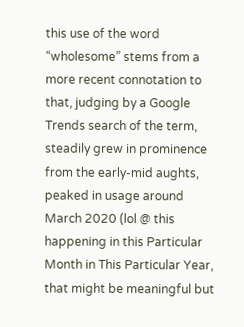this use of the word “wholesome” stems from a more recent connotation to that, judging by a Google Trends search of the term, steadily grew in prominence from the early-mid aughts, peaked in usage around March 2020 (lol @ this happening in this Particular Month in This Particular Year, that might be meaningful but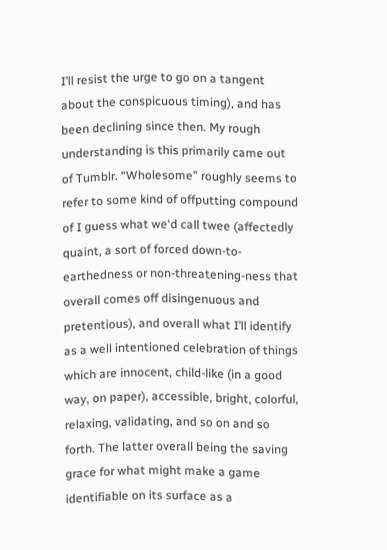I’ll resist the urge to go on a tangent about the conspicuous timing), and has been declining since then. My rough understanding is this primarily came out of Tumblr. “Wholesome” roughly seems to refer to some kind of offputting compound of I guess what we‘d call twee (affectedly quaint, a sort of forced down-to-earthedness or non-threatening-ness that overall comes off disingenuous and pretentious), and overall what I’ll identify as a well intentioned celebration of things which are innocent, child-like (in a good way, on paper), accessible, bright, colorful, relaxing, validating, and so on and so forth. The latter overall being the saving grace for what might make a game identifiable on its surface as a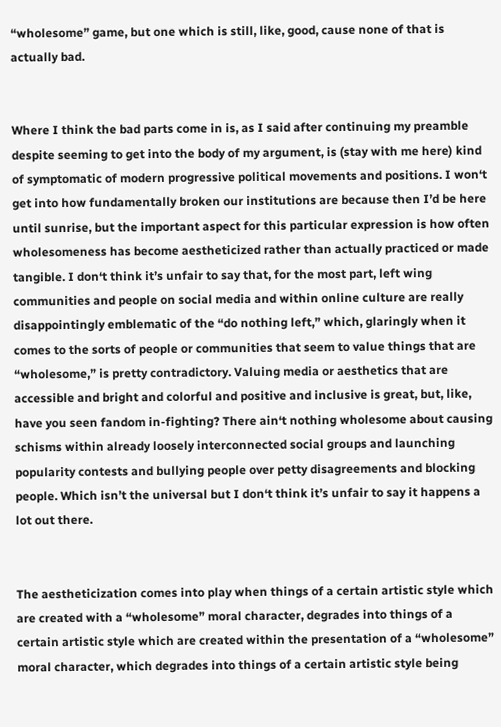“wholesome” game, but one which is still, like, good, cause none of that is actually bad.


Where I think the bad parts come in is, as I said after continuing my preamble despite seeming to get into the body of my argument, is (stay with me here) kind of symptomatic of modern progressive political movements and positions. I won‘t get into how fundamentally broken our institutions are because then I’d be here until sunrise, but the important aspect for this particular expression is how often wholesomeness has become aestheticized rather than actually practiced or made tangible. I don‘t think it’s unfair to say that, for the most part, left wing communities and people on social media and within online culture are really disappointingly emblematic of the “do nothing left,” which, glaringly when it comes to the sorts of people or communities that seem to value things that are “wholesome,” is pretty contradictory. Valuing media or aesthetics that are accessible and bright and colorful and positive and inclusive is great, but, like, have you seen fandom in-fighting? There ain‘t nothing wholesome about causing schisms within already loosely interconnected social groups and launching popularity contests and bullying people over petty disagreements and blocking people. Which isn’t the universal but I don‘t think it’s unfair to say it happens a lot out there.


The aestheticization comes into play when things of a certain artistic style which are created with a “wholesome” moral character, degrades into things of a certain artistic style which are created within the presentation of a “wholesome” moral character, which degrades into things of a certain artistic style being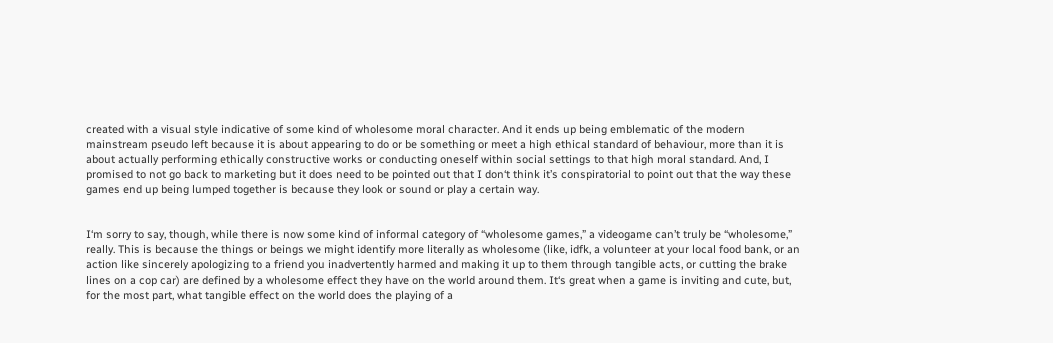created with a visual style indicative of some kind of wholesome moral character. And it ends up being emblematic of the modern mainstream pseudo left because it is about appearing to do or be something or meet a high ethical standard of behaviour, more than it is about actually performing ethically constructive works or conducting oneself within social settings to that high moral standard. And, I promised to not go back to marketing but it does need to be pointed out that I don‘t think it’s conspiratorial to point out that the way these games end up being lumped together is because they look or sound or play a certain way.


I‘m sorry to say, though, while there is now some kind of informal category of “wholesome games,” a videogame can’t truly be “wholesome,” really. This is because the things or beings we might identify more literally as wholesome (like, idfk, a volunteer at your local food bank, or an action like sincerely apologizing to a friend you inadvertently harmed and making it up to them through tangible acts, or cutting the brake lines on a cop car) are defined by a wholesome effect they have on the world around them. It‘s great when a game is inviting and cute, but, for the most part, what tangible effect on the world does the playing of a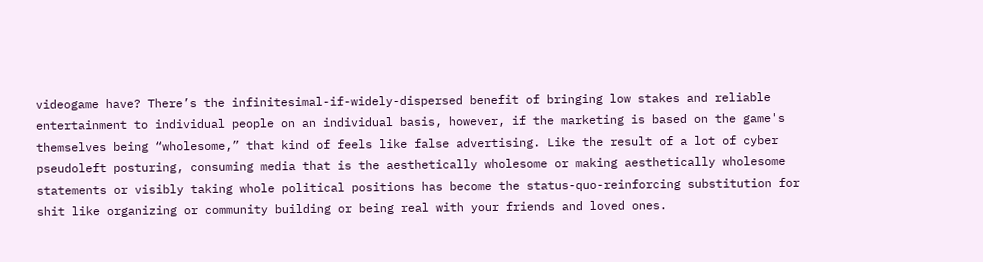videogame have? There’s the infinitesimal-if-widely-dispersed benefit of bringing low stakes and reliable entertainment to individual people on an individual basis, however, if the marketing is based on the game's themselves being “wholesome,” that kind of feels like false advertising. Like the result of a lot of cyber pseudoleft posturing, consuming media that is the aesthetically wholesome or making aesthetically wholesome statements or visibly taking whole political positions has become the status-quo-reinforcing substitution for shit like organizing or community building or being real with your friends and loved ones.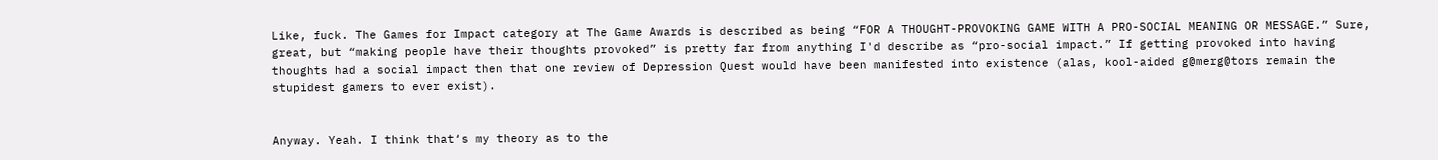Like, fuck. The Games for Impact category at The Game Awards is described as being “FOR A THOUGHT-PROVOKING GAME WITH A PRO-SOCIAL MEANING OR MESSAGE.” Sure, great, but “making people have their thoughts provoked” is pretty far from anything I'd describe as “pro-social impact.” If getting provoked into having thoughts had a social impact then that one review of Depression Quest would have been manifested into existence (alas, kool-aided g@merg@tors remain the stupidest gamers to ever exist).


Anyway. Yeah. I think that‘s my theory as to the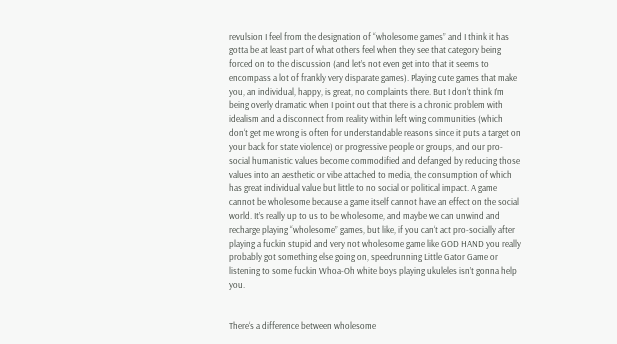revulsion I feel from the designation of “wholesome games” and I think it has gotta be at least part of what others feel when they see that category being forced on to the discussion (and let’s not even get into that it seems to encompass a lot of frankly very disparate games). Playing cute games that make you, an individual, happy, is great, no complaints there. But I don‘t think I’m being overly dramatic when I point out that there is a chronic problem with idealism and a disconnect from reality within left wing communities (which don‘t get me wrong is often for understandable reasons since it puts a target on your back for state violence) or progressive people or groups, and our pro-social humanistic values become commodified and defanged by reducing those values into an aesthetic or vibe attached to media, the consumption of which has great individual value but little to no social or political impact. A game cannot be wholesome because a game itself cannot have an effect on the social world. It’s really up to us to be wholesome, and maybe we can unwind and recharge playing “wholesome” games, but like, if you can‘t act pro-socially after playing a fuckin stupid and very not wholesome game like GOD HAND you really probably got something else going on, speedrunning Little Gator Game or listening to some fuckin Whoa-Oh white boys playing ukuleles isn’t gonna help you.


There‘s a difference between wholesome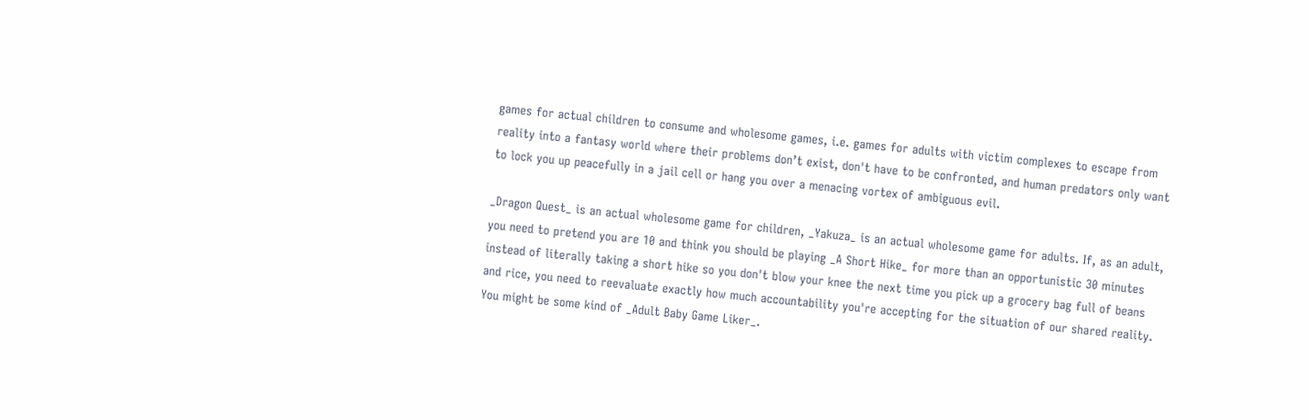games for actual children to consume and wholesome games, i.e. games for adults with victim complexes to escape from reality into a fantasy world where their problems don’t exist, don't have to be confronted, and human predators only want to lock you up peacefully in a jail cell or hang you over a menacing vortex of ambiguous evil.

_Dragon Quest_ is an actual wholesome game for children, _Yakuza_ is an actual wholesome game for adults. If, as an adult, you need to pretend you are 10 and think you should be playing _A Short Hike_ for more than an opportunistic 30 minutes instead of literally taking a short hike so you don't blow your knee the next time you pick up a grocery bag full of beans and rice, you need to reevaluate exactly how much accountability you're accepting for the situation of our shared reality. You might be some kind of _Adult Baby Game Liker_.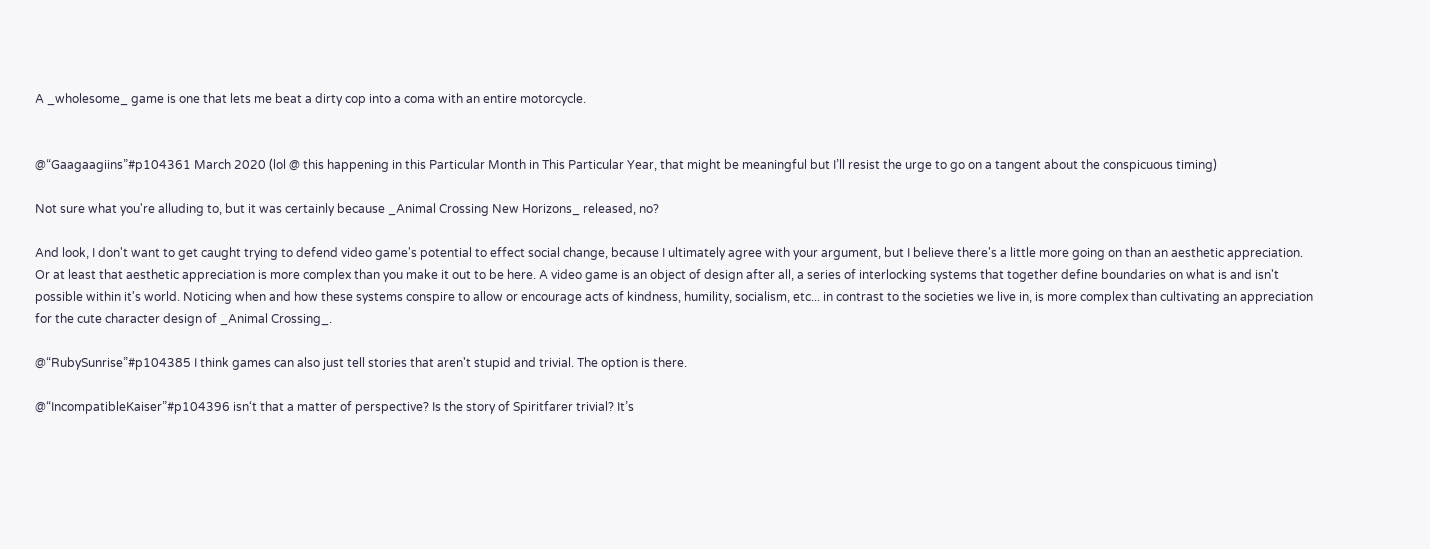A _wholesome_ game is one that lets me beat a dirty cop into a coma with an entire motorcycle.


@“Gaagaagiins”#p104361 March 2020 (lol @ this happening in this Particular Month in This Particular Year, that might be meaningful but I’ll resist the urge to go on a tangent about the conspicuous timing)

Not sure what you're alluding to, but it was certainly because _Animal Crossing New Horizons_ released, no?

And look, I don't want to get caught trying to defend video game's potential to effect social change, because I ultimately agree with your argument, but I believe there's a little more going on than an aesthetic appreciation. Or at least that aesthetic appreciation is more complex than you make it out to be here. A video game is an object of design after all, a series of interlocking systems that together define boundaries on what is and isn't possible within it's world. Noticing when and how these systems conspire to allow or encourage acts of kindness, humility, socialism, etc... in contrast to the societies we live in, is more complex than cultivating an appreciation for the cute character design of _Animal Crossing_.

@“RubySunrise”#p104385 I think games can also just tell stories that aren't stupid and trivial. The option is there.

@“IncompatibleKaiser”#p104396 isn‘t that a matter of perspective? Is the story of Spiritfarer trivial? It’s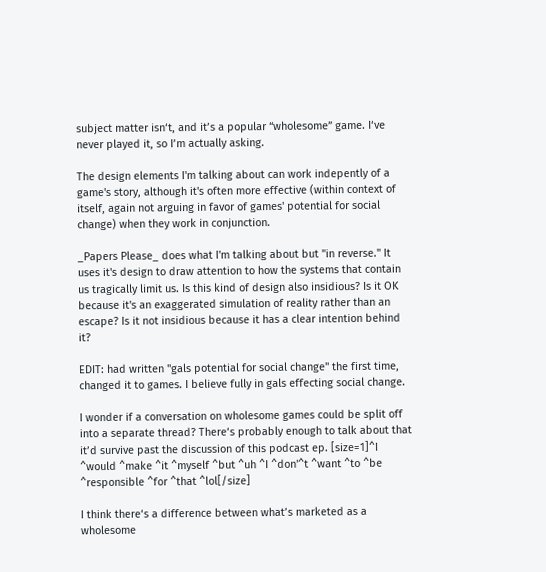subject matter isn‘t, and it’s a popular “wholesome” game. I‘ve never played it, so I’m actually asking.

The design elements I'm talking about can work indepently of a game's story, although it's often more effective (within context of itself, again not arguing in favor of games' potential for social change) when they work in conjunction.

_Papers Please_ does what I'm talking about but "in reverse." It uses it's design to draw attention to how the systems that contain us tragically limit us. Is this kind of design also insidious? Is it OK because it's an exaggerated simulation of reality rather than an escape? Is it not insidious because it has a clear intention behind it?

EDIT: had written "gals potential for social change" the first time, changed it to games. I believe fully in gals effecting social change.

I wonder if a conversation on wholesome games could be split off into a separate thread? There‘s probably enough to talk about that it’d survive past the discussion of this podcast ep. [size=1]^I ^would ^make ^it ^myself ^but ^uh ^I ^don'^t ^want ^to ^be ^responsible ^for ^that ^lol[/size]

I think there‘s a difference between what’s marketed as a wholesome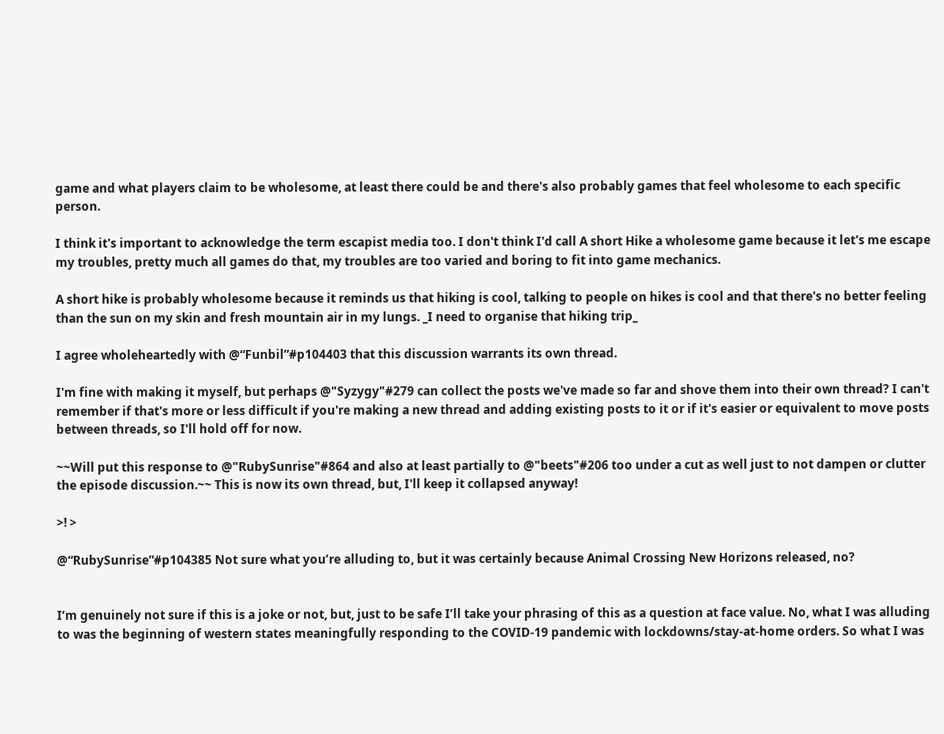game and what players claim to be wholesome, at least there could be and there's also probably games that feel wholesome to each specific person.

I think it's important to acknowledge the term escapist media too. I don't think I'd call A short Hike a wholesome game because it let's me escape my troubles, pretty much all games do that, my troubles are too varied and boring to fit into game mechanics.

A short hike is probably wholesome because it reminds us that hiking is cool, talking to people on hikes is cool and that there's no better feeling than the sun on my skin and fresh mountain air in my lungs. _I need to organise that hiking trip_

I agree wholeheartedly with @“Funbil”#p104403 that this discussion warrants its own thread.

I'm fine with making it myself, but perhaps @"Syzygy"#279 can collect the posts we've made so far and shove them into their own thread? I can't remember if that's more or less difficult if you're making a new thread and adding existing posts to it or if it's easier or equivalent to move posts between threads, so I'll hold off for now.

~~Will put this response to @"RubySunrise"#864 and also at least partially to @"beets"#206 too under a cut as well just to not dampen or clutter the episode discussion.~~ This is now its own thread, but, I'll keep it collapsed anyway!

>! >

@“RubySunrise”#p104385 Not sure what you’re alluding to, but it was certainly because Animal Crossing New Horizons released, no?


I‘m genuinely not sure if this is a joke or not, but, just to be safe I’ll take your phrasing of this as a question at face value. No, what I was alluding to was the beginning of western states meaningfully responding to the COVID-19 pandemic with lockdowns/stay-at-home orders. So what I was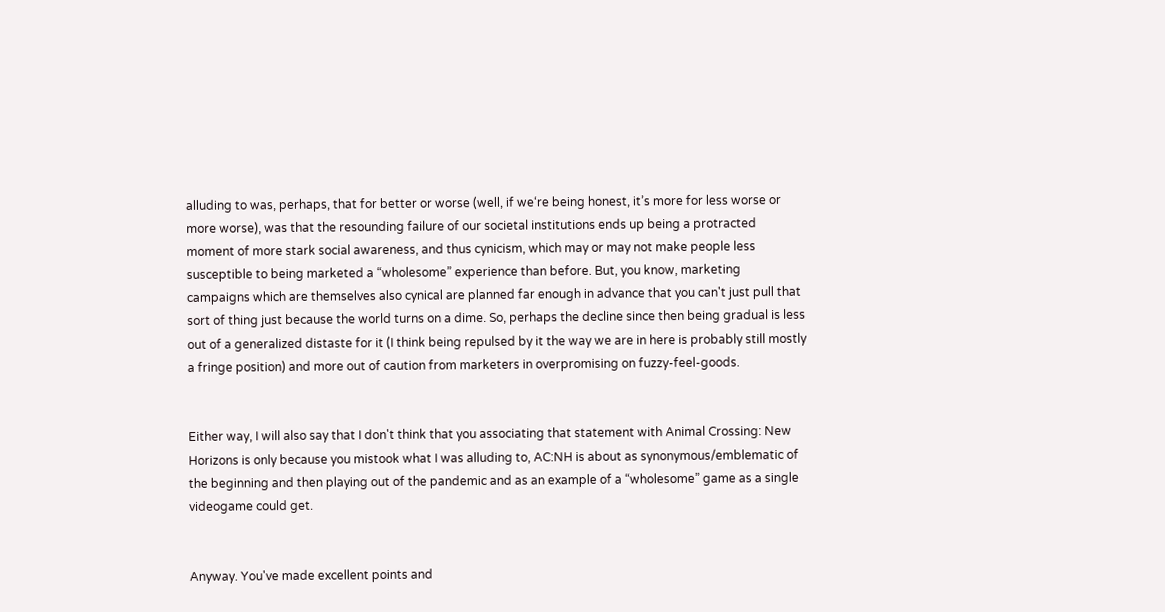alluding to was, perhaps, that for better or worse (well, if we‘re being honest, it’s more for less worse or more worse), was that the resounding failure of our societal institutions ends up being a protracted moment of more stark social awareness, and thus cynicism, which may or may not make people less susceptible to being marketed a “wholesome” experience than before. But, you know, marketing campaigns which are themselves also cynical are planned far enough in advance that you can't just pull that sort of thing just because the world turns on a dime. So, perhaps the decline since then being gradual is less out of a generalized distaste for it (I think being repulsed by it the way we are in here is probably still mostly a fringe position) and more out of caution from marketers in overpromising on fuzzy-feel-goods.


Either way, I will also say that I don't think that you associating that statement with Animal Crossing: New Horizons is only because you mistook what I was alluding to, AC:NH is about as synonymous/emblematic of the beginning and then playing out of the pandemic and as an example of a “wholesome” game as a single videogame could get.


Anyway. You've made excellent points and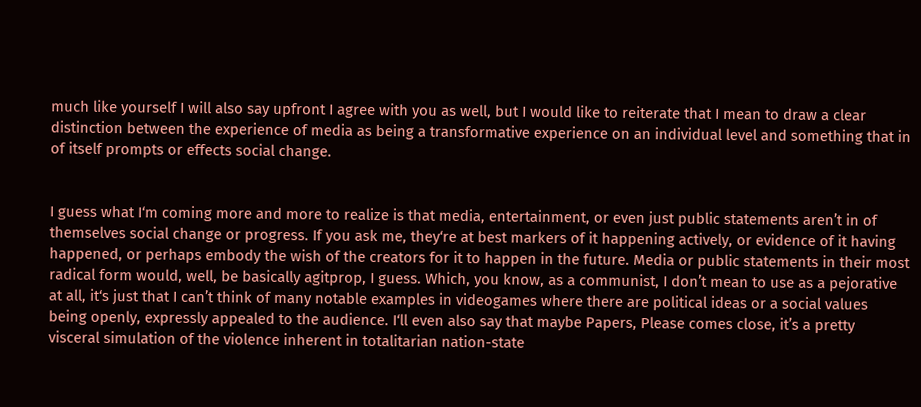much like yourself I will also say upfront I agree with you as well, but I would like to reiterate that I mean to draw a clear distinction between the experience of media as being a transformative experience on an individual level and something that in of itself prompts or effects social change.


I guess what I‘m coming more and more to realize is that media, entertainment, or even just public statements aren’t in of themselves social change or progress. If you ask me, they‘re at best markers of it happening actively, or evidence of it having happened, or perhaps embody the wish of the creators for it to happen in the future. Media or public statements in their most radical form would, well, be basically agitprop, I guess. Which, you know, as a communist, I don’t mean to use as a pejorative at all, it‘s just that I can’t think of many notable examples in videogames where there are political ideas or a social values being openly, expressly appealed to the audience. I‘ll even also say that maybe Papers, Please comes close, it’s a pretty visceral simulation of the violence inherent in totalitarian nation-state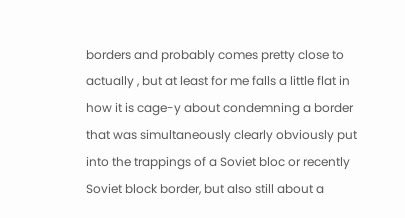borders and probably comes pretty close to actually , but at least for me falls a little flat in how it is cage-y about condemning a border that was simultaneously clearly obviously put into the trappings of a Soviet bloc or recently Soviet block border, but also still about a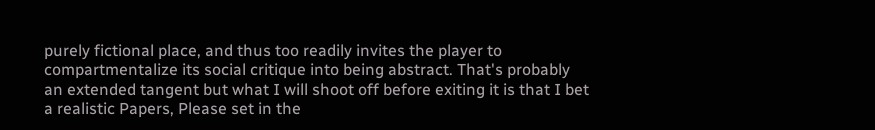purely fictional place, and thus too readily invites the player to compartmentalize its social critique into being abstract. That's probably an extended tangent but what I will shoot off before exiting it is that I bet a realistic Papers, Please set in the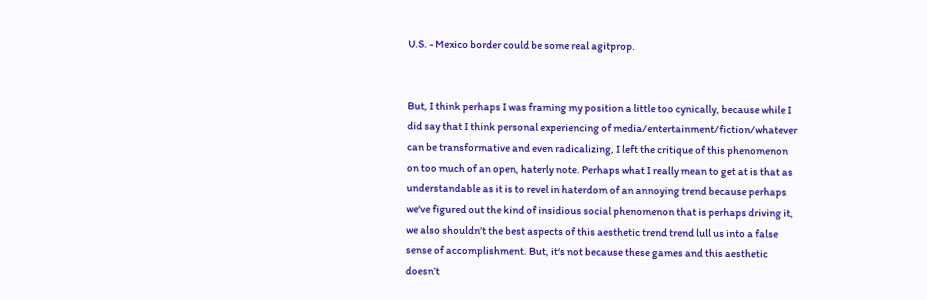U.S. - Mexico border could be some real agitprop.


But, I think perhaps I was framing my position a little too cynically, because while I did say that I think personal experiencing of media/entertainment/fiction/whatever can be transformative and even radicalizing, I left the critique of this phenomenon on too much of an open, haterly note. Perhaps what I really mean to get at is that as understandable as it is to revel in haterdom of an annoying trend because perhaps we‘ve figured out the kind of insidious social phenomenon that is perhaps driving it, we also shouldn’t the best aspects of this aesthetic trend trend lull us into a false sense of accomplishment. But, it‘s not because these games and this aesthetic doesn’t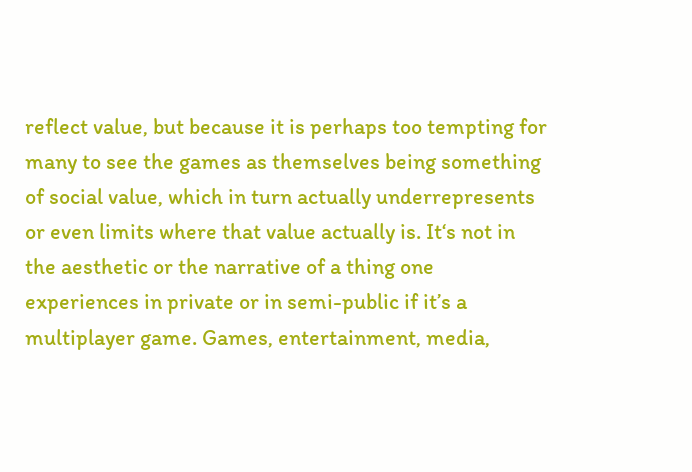reflect value, but because it is perhaps too tempting for many to see the games as themselves being something of social value, which in turn actually underrepresents or even limits where that value actually is. It‘s not in the aesthetic or the narrative of a thing one experiences in private or in semi-public if it’s a multiplayer game. Games, entertainment, media,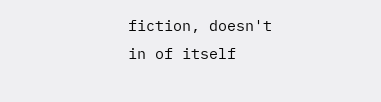fiction, doesn't in of itself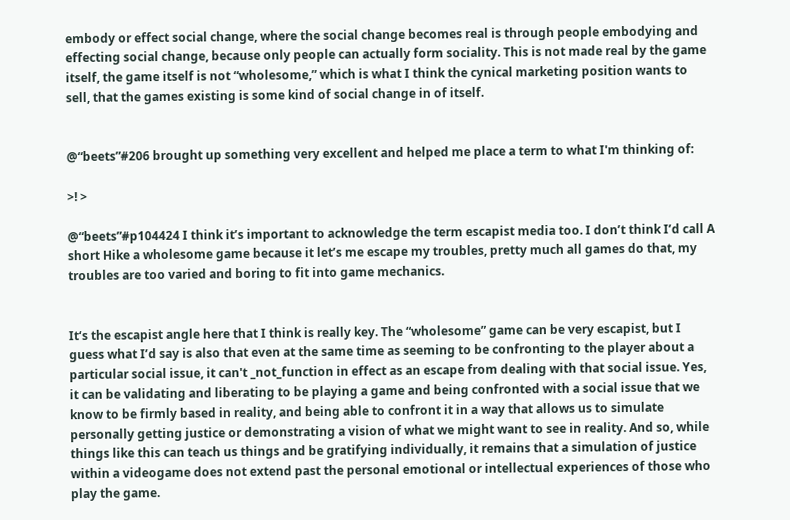embody or effect social change, where the social change becomes real is through people embodying and effecting social change, because only people can actually form sociality. This is not made real by the game itself, the game itself is not “wholesome,” which is what I think the cynical marketing position wants to sell, that the games existing is some kind of social change in of itself.


@“beets”#206 brought up something very excellent and helped me place a term to what I'm thinking of:

>! >

@“beets”#p104424 I think it’s important to acknowledge the term escapist media too. I don’t think I’d call A short Hike a wholesome game because it let’s me escape my troubles, pretty much all games do that, my troubles are too varied and boring to fit into game mechanics.


It‘s the escapist angle here that I think is really key. The “wholesome” game can be very escapist, but I guess what I’d say is also that even at the same time as seeming to be confronting to the player about a particular social issue, it can't _not_function in effect as an escape from dealing with that social issue. Yes, it can be validating and liberating to be playing a game and being confronted with a social issue that we know to be firmly based in reality, and being able to confront it in a way that allows us to simulate personally getting justice or demonstrating a vision of what we might want to see in reality. And so, while things like this can teach us things and be gratifying individually, it remains that a simulation of justice within a videogame does not extend past the personal emotional or intellectual experiences of those who play the game.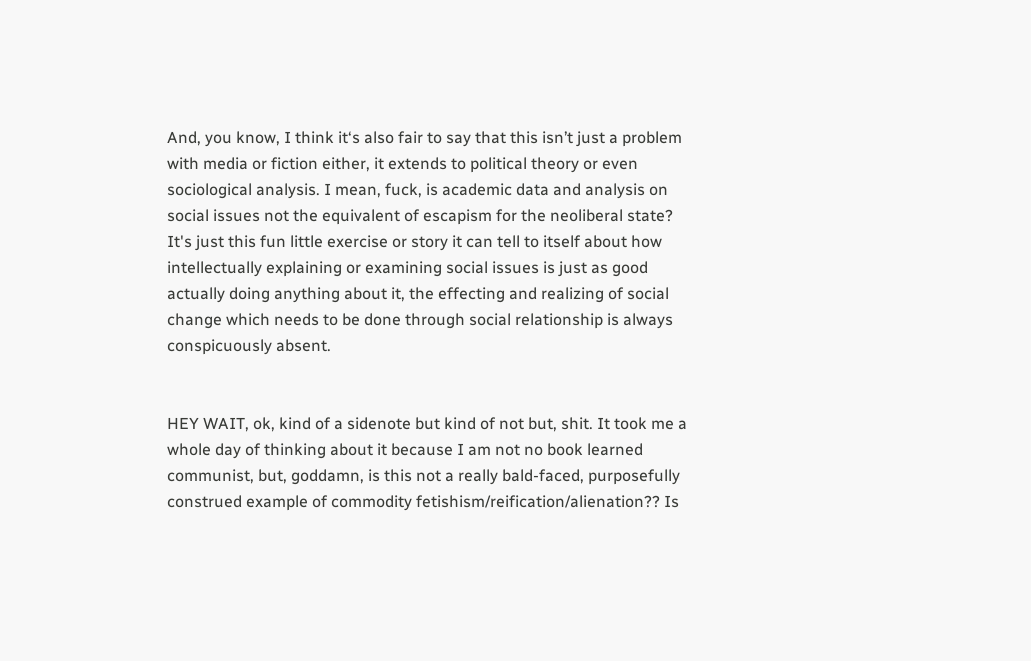And, you know, I think it‘s also fair to say that this isn’t just a problem with media or fiction either, it extends to political theory or even sociological analysis. I mean, fuck, is academic data and analysis on social issues not the equivalent of escapism for the neoliberal state? It's just this fun little exercise or story it can tell to itself about how intellectually explaining or examining social issues is just as good actually doing anything about it, the effecting and realizing of social change which needs to be done through social relationship is always conspicuously absent.


HEY WAIT, ok, kind of a sidenote but kind of not but, shit. It took me a whole day of thinking about it because I am not no book learned communist, but, goddamn, is this not a really bald-faced, purposefully construed example of commodity fetishism/reification/alienation?? Is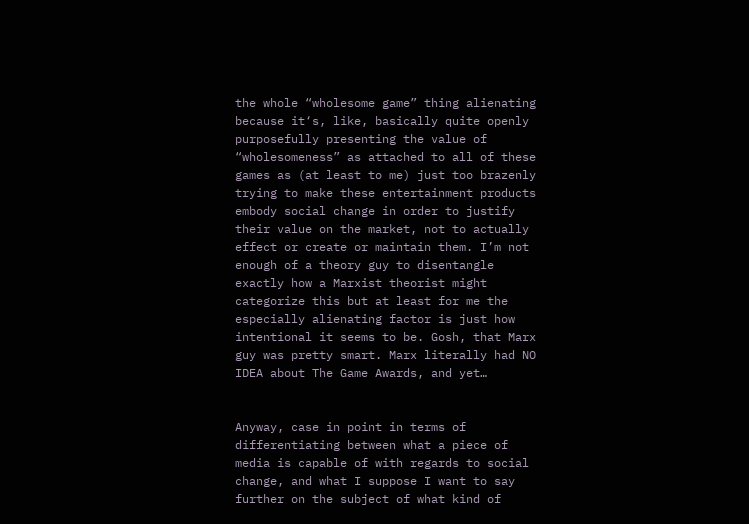the whole “wholesome game” thing alienating because it‘s, like, basically quite openly purposefully presenting the value of “wholesomeness” as attached to all of these games as (at least to me) just too brazenly trying to make these entertainment products embody social change in order to justify their value on the market, not to actually effect or create or maintain them. I’m not enough of a theory guy to disentangle exactly how a Marxist theorist might categorize this but at least for me the especially alienating factor is just how intentional it seems to be. Gosh, that Marx guy was pretty smart. Marx literally had NO IDEA about The Game Awards, and yet…


Anyway, case in point in terms of differentiating between what a piece of media is capable of with regards to social change, and what I suppose I want to say further on the subject of what kind of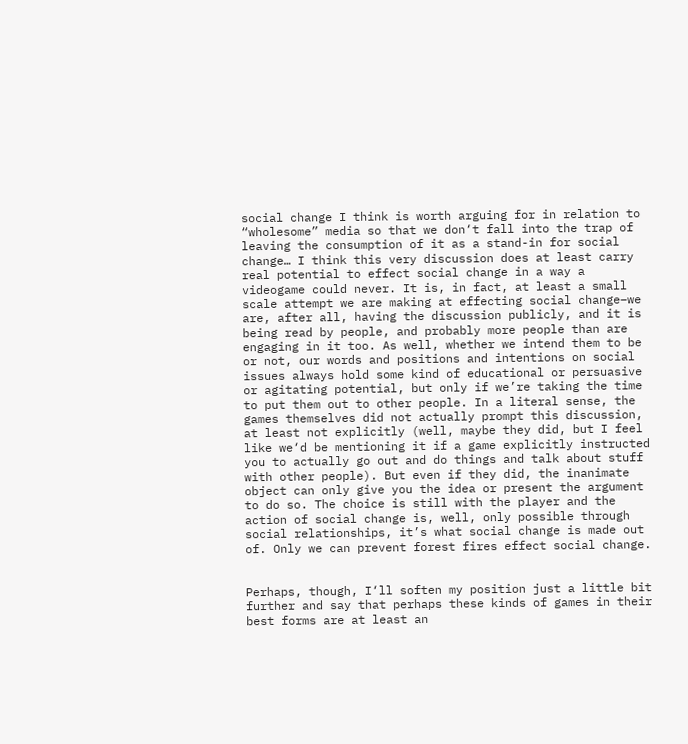social change I think is worth arguing for in relation to “wholesome” media so that we don‘t fall into the trap of leaving the consumption of it as a stand-in for social change… I think this very discussion does at least carry real potential to effect social change in a way a videogame could never. It is, in fact, at least a small scale attempt we are making at effecting social change–we are, after all, having the discussion publicly, and it is being read by people, and probably more people than are engaging in it too. As well, whether we intend them to be or not, our words and positions and intentions on social issues always hold some kind of educational or persuasive or agitating potential, but only if we’re taking the time to put them out to other people. In a literal sense, the games themselves did not actually prompt this discussion, at least not explicitly (well, maybe they did, but I feel like we‘d be mentioning it if a game explicitly instructed you to actually go out and do things and talk about stuff with other people). But even if they did, the inanimate object can only give you the idea or present the argument to do so. The choice is still with the player and the action of social change is, well, only possible through social relationships, it’s what social change is made out of. Only we can prevent forest fires effect social change.


Perhaps, though, I‘ll soften my position just a little bit further and say that perhaps these kinds of games in their best forms are at least an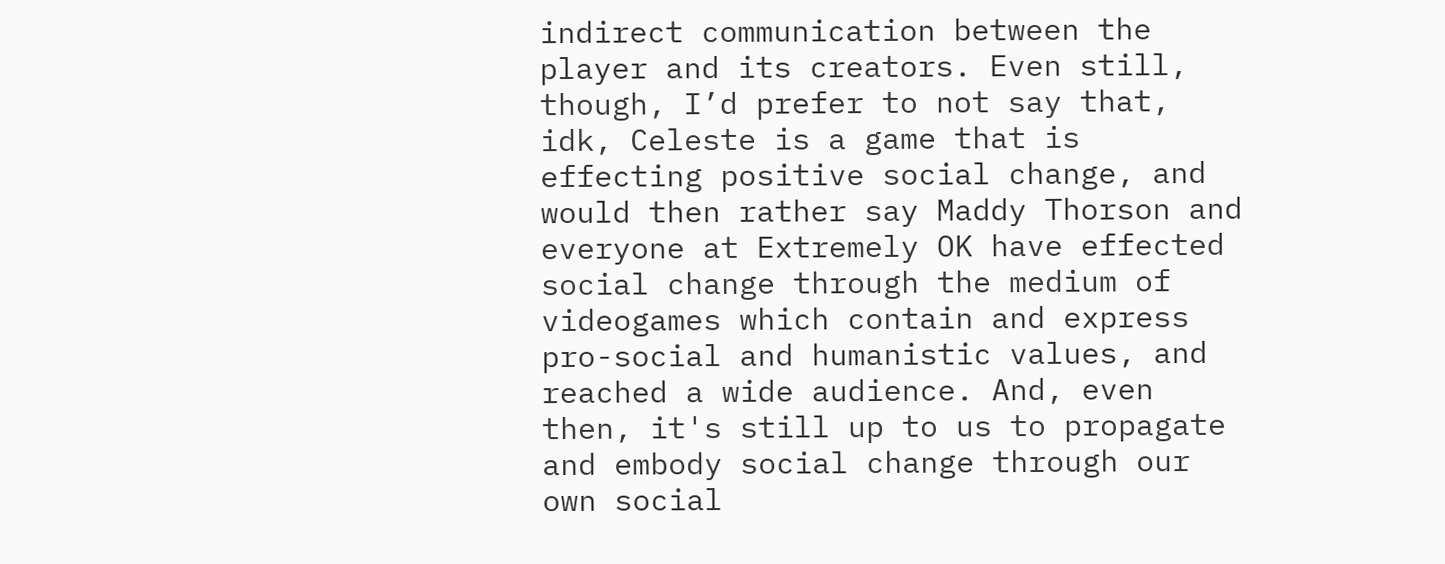indirect communication between the player and its creators. Even still, though, I’d prefer to not say that, idk, Celeste is a game that is effecting positive social change, and would then rather say Maddy Thorson and everyone at Extremely OK have effected social change through the medium of videogames which contain and express pro-social and humanistic values, and reached a wide audience. And, even then, it's still up to us to propagate and embody social change through our own social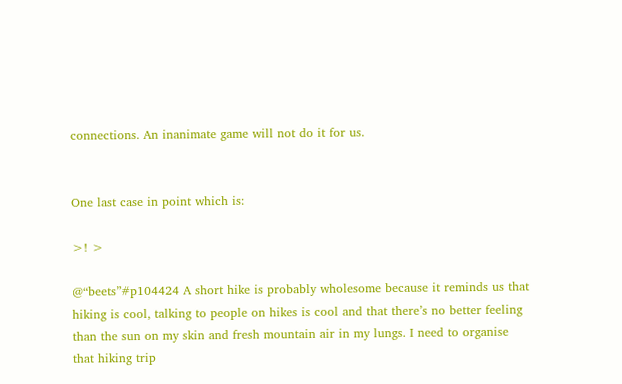connections. An inanimate game will not do it for us.


One last case in point which is:

>! >

@“beets”#p104424 A short hike is probably wholesome because it reminds us that hiking is cool, talking to people on hikes is cool and that there’s no better feeling than the sun on my skin and fresh mountain air in my lungs. I need to organise that hiking trip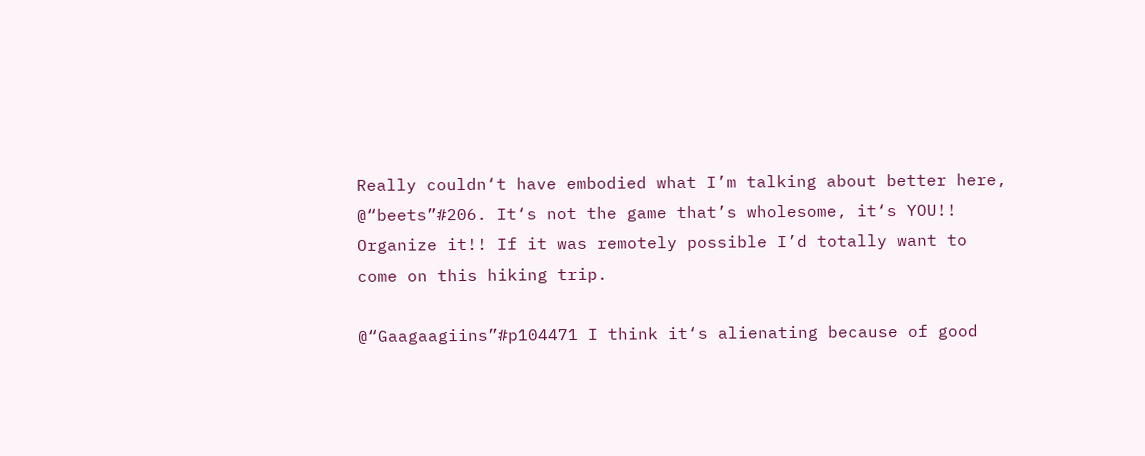Really couldn‘t have embodied what I’m talking about better here, @“beets”#206. It‘s not the game that’s wholesome, it‘s YOU!! Organize it!! If it was remotely possible I’d totally want to come on this hiking trip.

@“Gaagaagiins”#p104471 I think it‘s alienating because of good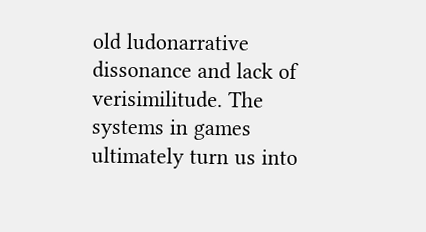old ludonarrative dissonance and lack of verisimilitude. The systems in games ultimately turn us into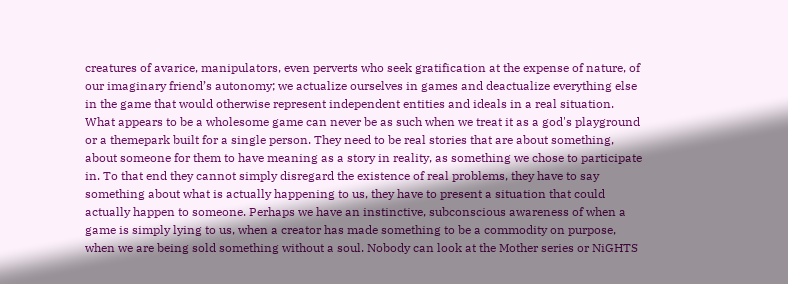creatures of avarice, manipulators, even perverts who seek gratification at the expense of nature, of our imaginary friend’s autonomy; we actualize ourselves in games and deactualize everything else in the game that would otherwise represent independent entities and ideals in a real situation. What appears to be a wholesome game can never be as such when we treat it as a god's playground or a themepark built for a single person. They need to be real stories that are about something, about someone for them to have meaning as a story in reality, as something we chose to participate in. To that end they cannot simply disregard the existence of real problems, they have to say something about what is actually happening to us, they have to present a situation that could actually happen to someone. Perhaps we have an instinctive, subconscious awareness of when a game is simply lying to us, when a creator has made something to be a commodity on purpose, when we are being sold something without a soul. Nobody can look at the Mother series or NiGHTS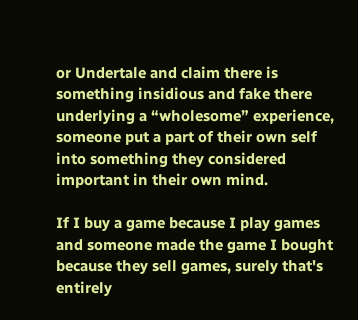or Undertale and claim there is something insidious and fake there underlying a “wholesome” experience, someone put a part of their own self into something they considered important in their own mind.

If I buy a game because I play games and someone made the game I bought because they sell games, surely that's entirely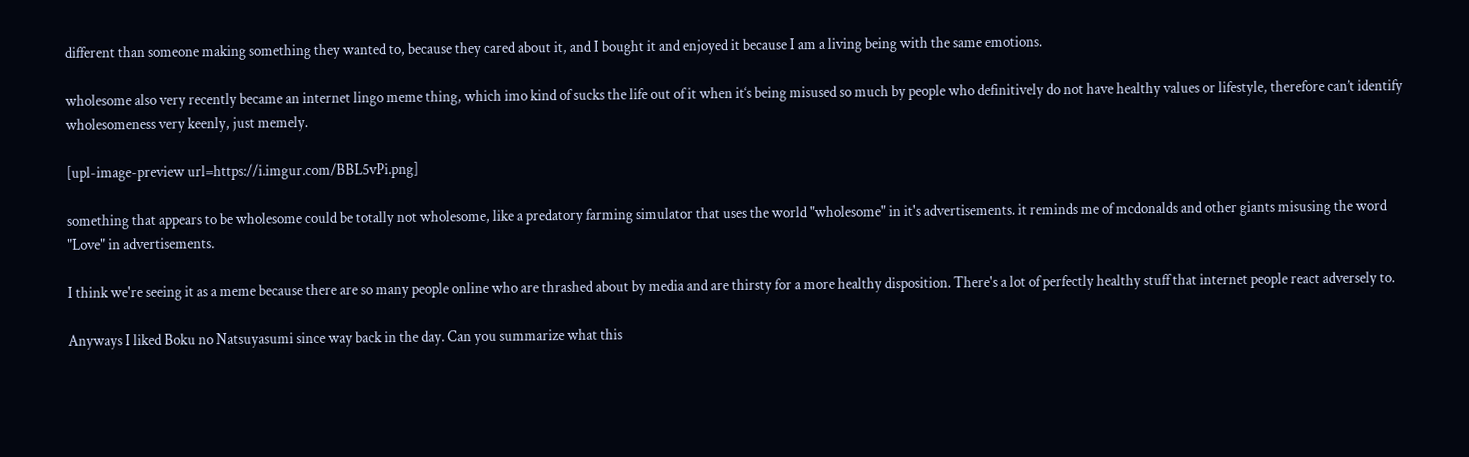different than someone making something they wanted to, because they cared about it, and I bought it and enjoyed it because I am a living being with the same emotions.

wholesome also very recently became an internet lingo meme thing, which imo kind of sucks the life out of it when it‘s being misused so much by people who definitively do not have healthy values or lifestyle, therefore can’t identify wholesomeness very keenly, just memely.

[upl-image-preview url=https://i.imgur.com/BBL5vPi.png]

something that appears to be wholesome could be totally not wholesome, like a predatory farming simulator that uses the world "wholesome" in it's advertisements. it reminds me of mcdonalds and other giants misusing the word "Love" in advertisements.

I think we're seeing it as a meme because there are so many people online who are thrashed about by media and are thirsty for a more healthy disposition. There's a lot of perfectly healthy stuff that internet people react adversely to.

Anyways I liked Boku no Natsuyasumi since way back in the day. Can you summarize what this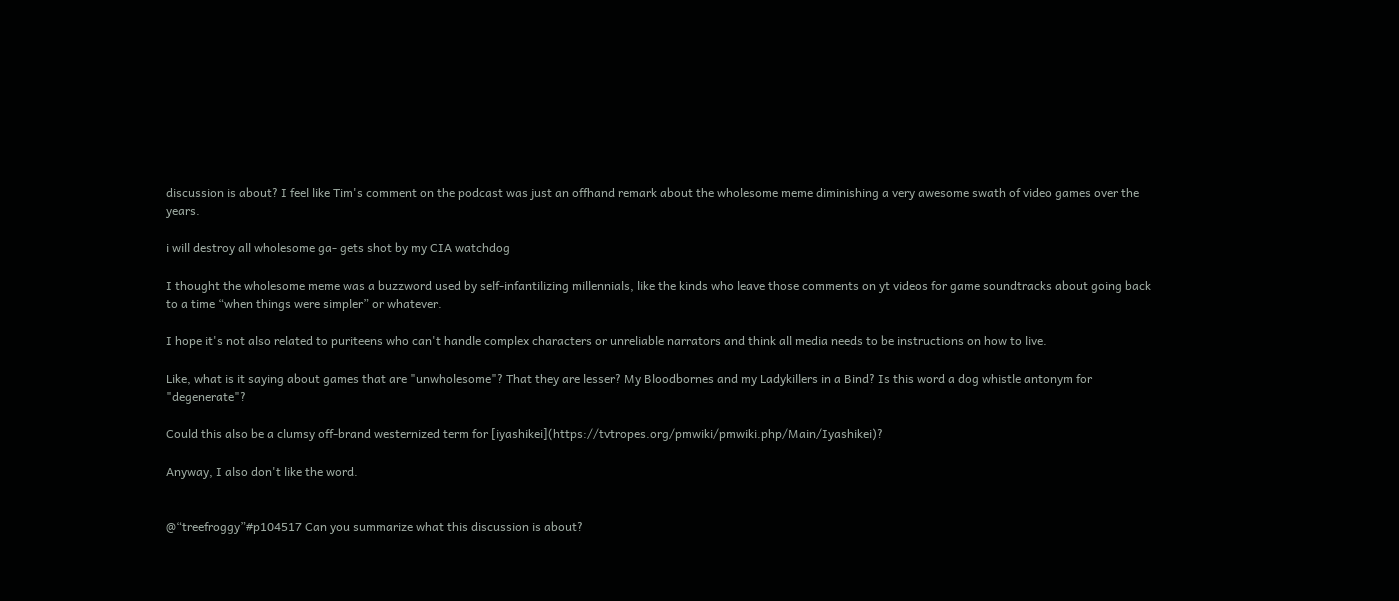discussion is about? I feel like Tim's comment on the podcast was just an offhand remark about the wholesome meme diminishing a very awesome swath of video games over the years.

i will destroy all wholesome ga- gets shot by my CIA watchdog

I thought the wholesome meme was a buzzword used by self-infantilizing millennials, like the kinds who leave those comments on yt videos for game soundtracks about going back to a time “when things were simpler” or whatever.

I hope it's not also related to puriteens who can't handle complex characters or unreliable narrators and think all media needs to be instructions on how to live.

Like, what is it saying about games that are "unwholesome"? That they are lesser? My Bloodbornes and my Ladykillers in a Bind? Is this word a dog whistle antonym for "degenerate"?

Could this also be a clumsy off-brand westernized term for [iyashikei](https://tvtropes.org/pmwiki/pmwiki.php/Main/Iyashikei)?

Anyway, I also don't like the word.


@“treefroggy”#p104517 Can you summarize what this discussion is about?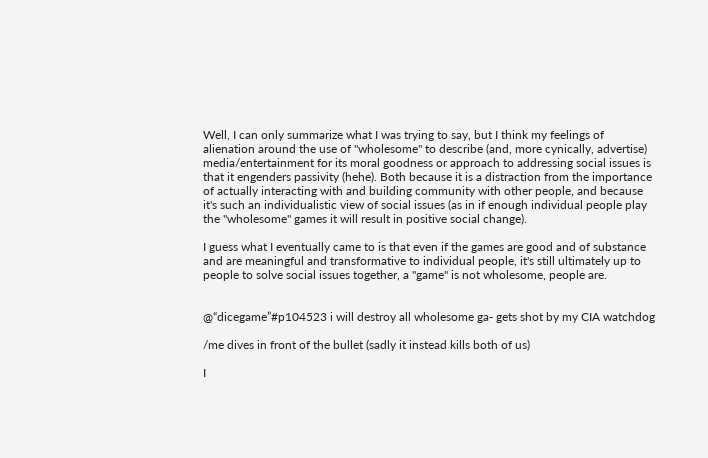Well, I can only summarize what I was trying to say, but I think my feelings of alienation around the use of "wholesome" to describe (and, more cynically, advertise) media/entertainment for its moral goodness or approach to addressing social issues is that it engenders passivity (hehe). Both because it is a distraction from the importance of actually interacting with and building community with other people, and because it's such an individualistic view of social issues (as in if enough individual people play the "wholesome" games it will result in positive social change).

I guess what I eventually came to is that even if the games are good and of substance and are meaningful and transformative to individual people, it's still ultimately up to people to solve social issues together, a "game" is not wholesome, people are.


@“dicegame”#p104523 i will destroy all wholesome ga- gets shot by my CIA watchdog

/me dives in front of the bullet (sadly it instead kills both of us)

I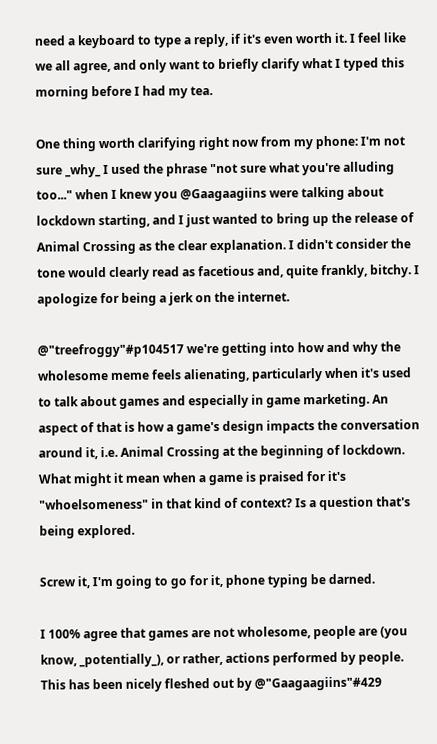need a keyboard to type a reply, if it's even worth it. I feel like we all agree, and only want to briefly clarify what I typed this morning before I had my tea.

One thing worth clarifying right now from my phone: I'm not sure _why_ I used the phrase "not sure what you're alluding too..." when I knew you @Gaagaagiins were talking about lockdown starting, and I just wanted to bring up the release of Animal Crossing as the clear explanation. I didn't consider the tone would clearly read as facetious and, quite frankly, bitchy. I apologize for being a jerk on the internet.

@"treefroggy"#p104517 we're getting into how and why the wholesome meme feels alienating, particularly when it's used to talk about games and especially in game marketing. An aspect of that is how a game's design impacts the conversation around it, i.e. Animal Crossing at the beginning of lockdown. What might it mean when a game is praised for it's "whoelsomeness" in that kind of context? Is a question that's being explored.

Screw it, I'm going to go for it, phone typing be darned.

I 100% agree that games are not wholesome, people are (you know, _potentially_), or rather, actions performed by people. This has been nicely fleshed out by @"Gaagaagiins"#429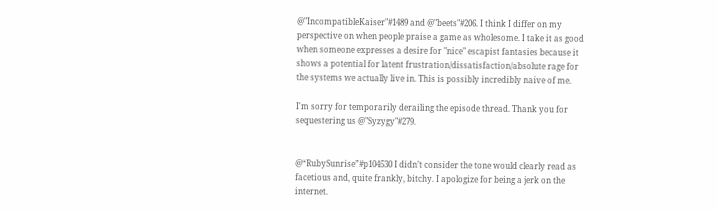@"IncompatibleKaiser"#1489 and @"beets"#206. I think I differ on my perspective on when people praise a game as wholesome. I take it as good when someone expresses a desire for "nice" escapist fantasies because it shows a potential for latent frustration/dissatisfaction/absolute rage for the systems we actually live in. This is possibly incredibly naive of me.

I'm sorry for temporarily derailing the episode thread. Thank you for sequestering us @"Syzygy"#279.


@“RubySunrise”#p104530 I didn’t consider the tone would clearly read as facetious and, quite frankly, bitchy. I apologize for being a jerk on the internet.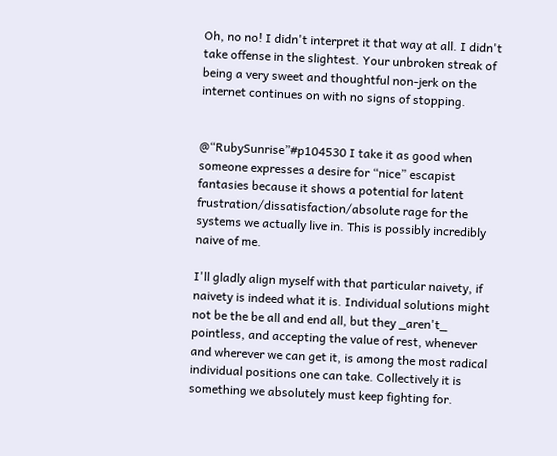Oh, no no! I didn't interpret it that way at all. I didn't take offense in the slightest. Your unbroken streak of being a very sweet and thoughtful non-jerk on the internet continues on with no signs of stopping.


@“RubySunrise”#p104530 I take it as good when someone expresses a desire for “nice” escapist fantasies because it shows a potential for latent frustration/dissatisfaction/absolute rage for the systems we actually live in. This is possibly incredibly naive of me.

I'll gladly align myself with that particular naivety, if naivety is indeed what it is. Individual solutions might not be the be all and end all, but they _aren't_ pointless, and accepting the value of rest, whenever and wherever we can get it, is among the most radical individual positions one can take. Collectively it is something we absolutely must keep fighting for.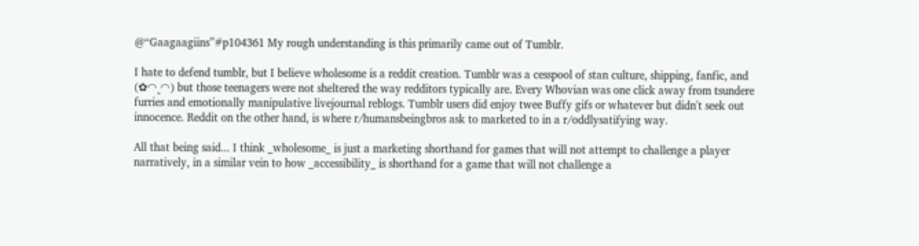@“Gaagaagiins”#p104361 My rough understanding is this primarily came out of Tumblr.

I hate to defend tumblr, but I believe wholesome is a reddit creation. Tumblr was a cesspool of stan culture, shipping, fanfic, and  (✿◠‿◠) but those teenagers were not sheltered the way redditors typically are. Every Whovian was one click away from tsundere furries and emotionally manipulative livejournal reblogs. Tumblr users did enjoy twee Buffy gifs or whatever but didn't seek out innocence. Reddit on the other hand, is where r/humansbeingbros ask to marketed to in a r/oddlysatifying way.

All that being said... I think _wholesome_ is just a marketing shorthand for games that will not attempt to challenge a player narratively, in a similar vein to how _accessibility_ is shorthand for a game that will not challenge a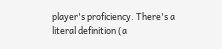player's proficiency. There's a literal definition (a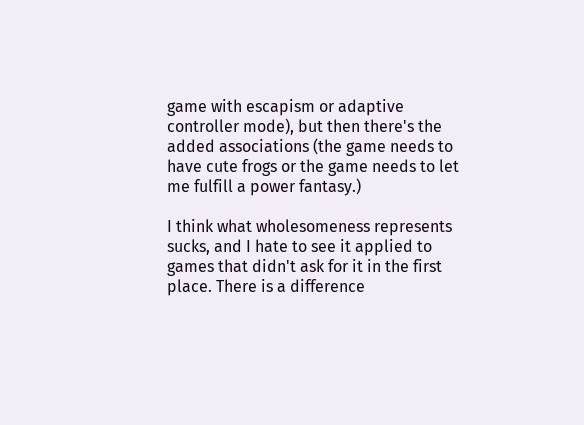game with escapism or adaptive controller mode), but then there's the added associations (the game needs to have cute frogs or the game needs to let me fulfill a power fantasy.)

I think what wholesomeness represents sucks, and I hate to see it applied to games that didn't ask for it in the first place. There is a difference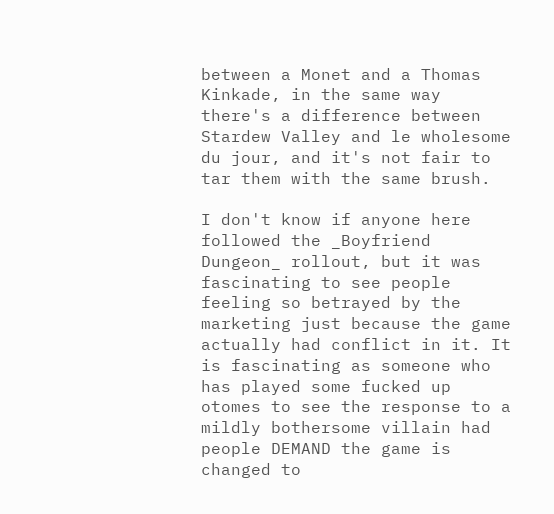between a Monet and a Thomas Kinkade, in the same way there's a difference between Stardew Valley and le wholesome du jour, and it's not fair to tar them with the same brush.

I don't know if anyone here followed the _Boyfriend Dungeon_ rollout, but it was fascinating to see people feeling so betrayed by the marketing just because the game actually had conflict in it. It is fascinating as someone who has played some fucked up otomes to see the response to a mildly bothersome villain had people DEMAND the game is changed to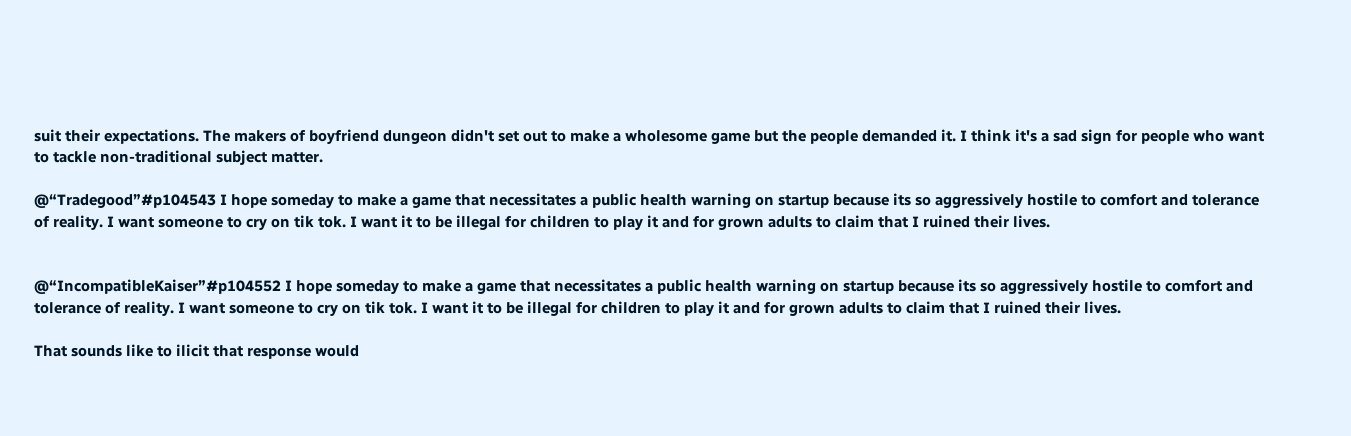suit their expectations. The makers of boyfriend dungeon didn't set out to make a wholesome game but the people demanded it. I think it's a sad sign for people who want to tackle non-traditional subject matter.

@“Tradegood”#p104543 I hope someday to make a game that necessitates a public health warning on startup because its so aggressively hostile to comfort and tolerance of reality. I want someone to cry on tik tok. I want it to be illegal for children to play it and for grown adults to claim that I ruined their lives.


@“IncompatibleKaiser”#p104552 I hope someday to make a game that necessitates a public health warning on startup because its so aggressively hostile to comfort and tolerance of reality. I want someone to cry on tik tok. I want it to be illegal for children to play it and for grown adults to claim that I ruined their lives.

That sounds like to ilicit that response would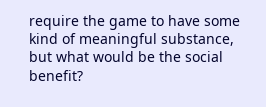require the game to have some kind of meaningful substance, but what would be the social benefit?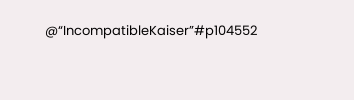@“IncompatibleKaiser”#p104552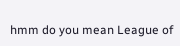hmm do you mean League of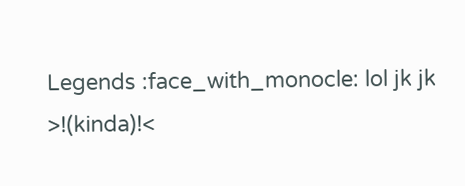Legends :face_with_monocle: lol jk jk >!(kinda)!<